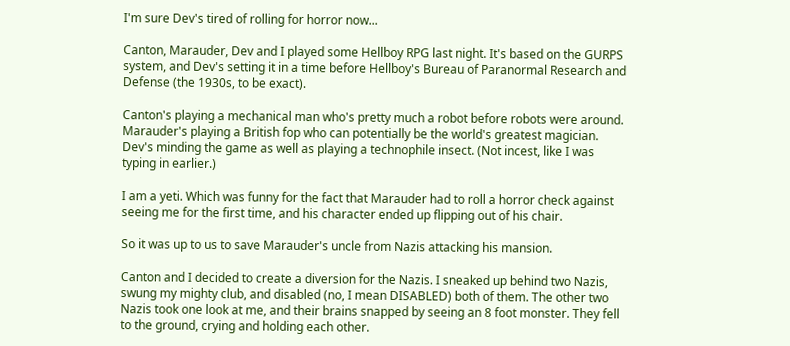I'm sure Dev's tired of rolling for horror now...

Canton, Marauder, Dev and I played some Hellboy RPG last night. It's based on the GURPS system, and Dev's setting it in a time before Hellboy's Bureau of Paranormal Research and Defense (the 1930s, to be exact).

Canton's playing a mechanical man who's pretty much a robot before robots were around. Marauder's playing a British fop who can potentially be the world's greatest magician. Dev's minding the game as well as playing a technophile insect. (Not incest, like I was typing in earlier.)

I am a yeti. Which was funny for the fact that Marauder had to roll a horror check against seeing me for the first time, and his character ended up flipping out of his chair.

So it was up to us to save Marauder's uncle from Nazis attacking his mansion.

Canton and I decided to create a diversion for the Nazis. I sneaked up behind two Nazis, swung my mighty club, and disabled (no, I mean DISABLED) both of them. The other two Nazis took one look at me, and their brains snapped by seeing an 8 foot monster. They fell to the ground, crying and holding each other.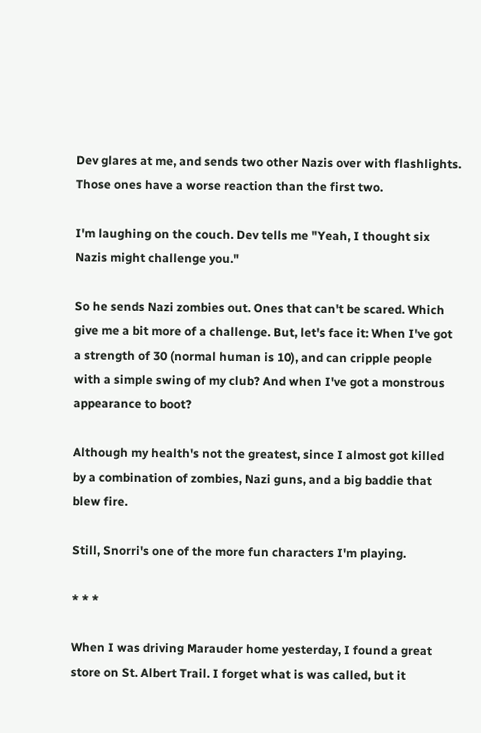Dev glares at me, and sends two other Nazis over with flashlights. Those ones have a worse reaction than the first two.

I'm laughing on the couch. Dev tells me "Yeah, I thought six Nazis might challenge you."

So he sends Nazi zombies out. Ones that can't be scared. Which give me a bit more of a challenge. But, let's face it: When I've got a strength of 30 (normal human is 10), and can cripple people with a simple swing of my club? And when I've got a monstrous appearance to boot?

Although my health's not the greatest, since I almost got killed by a combination of zombies, Nazi guns, and a big baddie that blew fire.

Still, Snorri's one of the more fun characters I'm playing.

* * *

When I was driving Marauder home yesterday, I found a great store on St. Albert Trail. I forget what is was called, but it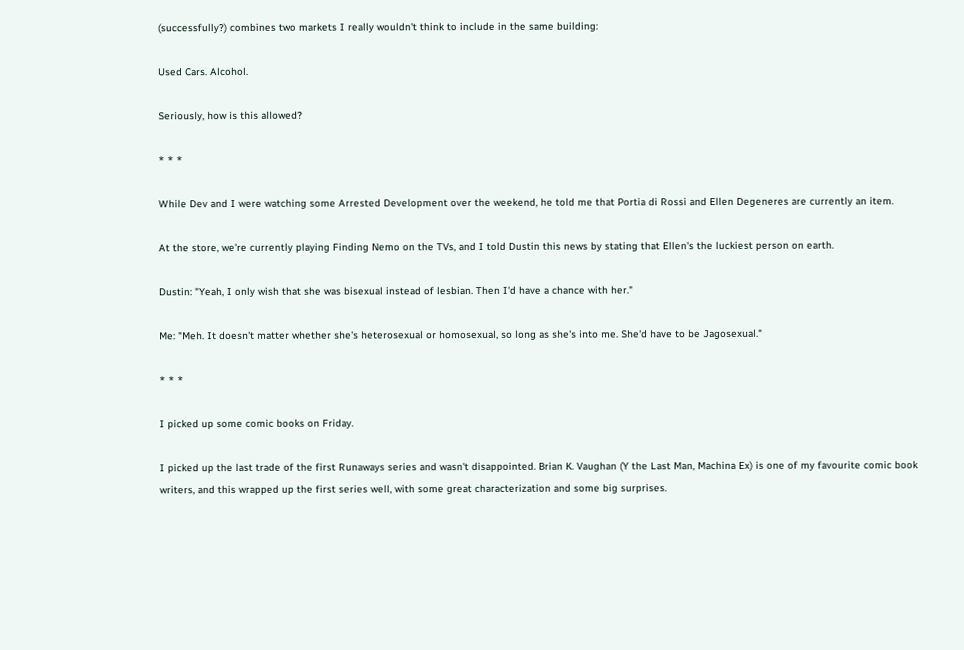(successfully?) combines two markets I really wouldn't think to include in the same building:

Used Cars. Alcohol.

Seriously, how is this allowed?

* * *

While Dev and I were watching some Arrested Development over the weekend, he told me that Portia di Rossi and Ellen Degeneres are currently an item.

At the store, we're currently playing Finding Nemo on the TVs, and I told Dustin this news by stating that Ellen's the luckiest person on earth.

Dustin: "Yeah, I only wish that she was bisexual instead of lesbian. Then I'd have a chance with her."

Me: "Meh. It doesn't matter whether she's heterosexual or homosexual, so long as she's into me. She'd have to be Jagosexual."

* * *

I picked up some comic books on Friday.

I picked up the last trade of the first Runaways series and wasn't disappointed. Brian K. Vaughan (Y the Last Man, Machina Ex) is one of my favourite comic book writers, and this wrapped up the first series well, with some great characterization and some big surprises.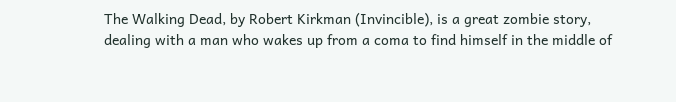The Walking Dead, by Robert Kirkman (Invincible), is a great zombie story, dealing with a man who wakes up from a coma to find himself in the middle of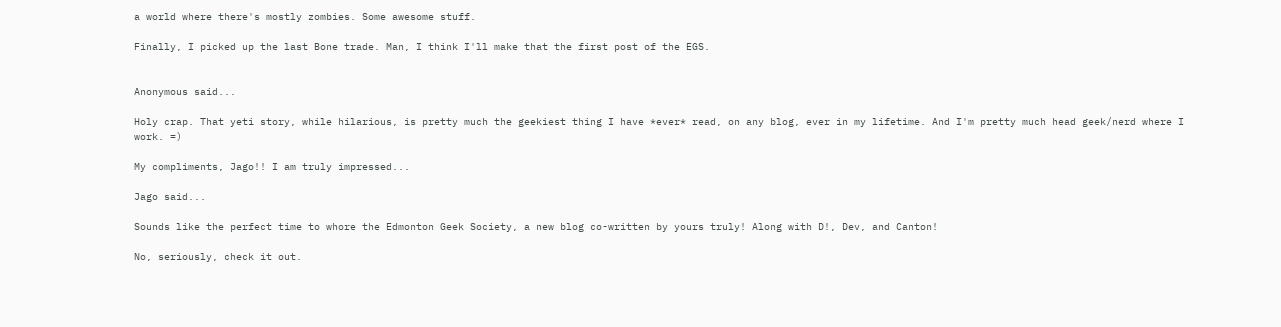a world where there's mostly zombies. Some awesome stuff.

Finally, I picked up the last Bone trade. Man, I think I'll make that the first post of the EGS.


Anonymous said...

Holy crap. That yeti story, while hilarious, is pretty much the geekiest thing I have *ever* read, on any blog, ever in my lifetime. And I'm pretty much head geek/nerd where I work. =)

My compliments, Jago!! I am truly impressed...

Jago said...

Sounds like the perfect time to whore the Edmonton Geek Society, a new blog co-written by yours truly! Along with D!, Dev, and Canton!

No, seriously, check it out.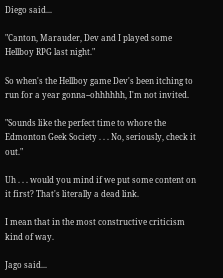Diego said...

"Canton, Marauder, Dev and I played some Hellboy RPG last night."

So when's the Hellboy game Dev's been itching to run for a year gonna--ohhhhhh, I'm not invited.

"Sounds like the perfect time to whore the Edmonton Geek Society . . . No, seriously, check it out."

Uh . . . would you mind if we put some content on it first? That's literally a dead link.

I mean that in the most constructive criticism kind of way.

Jago said...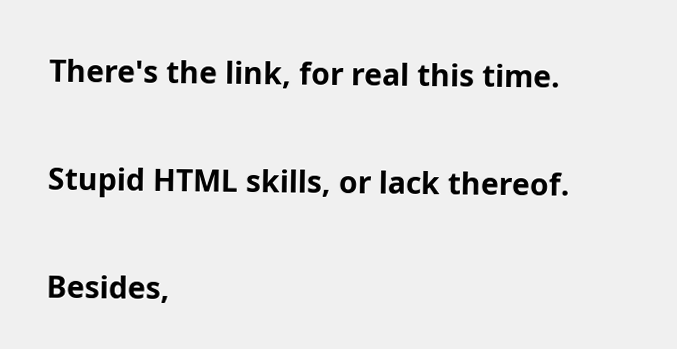There's the link, for real this time.

Stupid HTML skills, or lack thereof.

Besides,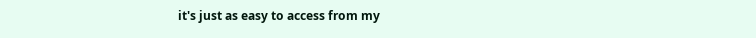it's just as easy to access from my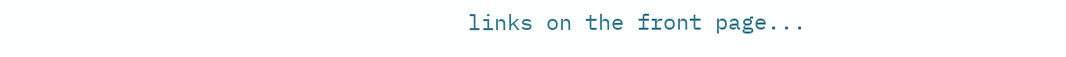links on the front page...